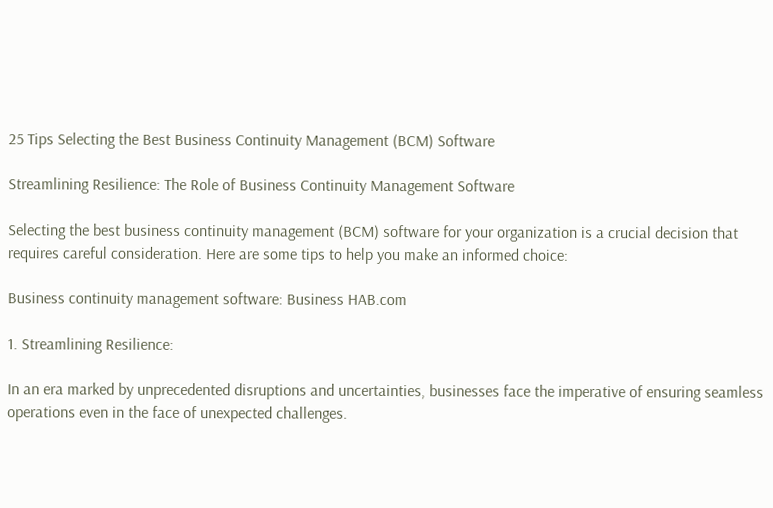25 Tips Selecting the Best Business Continuity Management (BCM) Software

Streamlining Resilience: The Role of Business Continuity Management Software

Selecting the best business continuity management (BCM) software for your organization is a crucial decision that requires careful consideration. Here are some tips to help you make an informed choice:

Business continuity management software: Business HAB.com

1. Streamlining Resilience:

In an era marked by unprecedented disruptions and uncertainties, businesses face the imperative of ensuring seamless operations even in the face of unexpected challenges.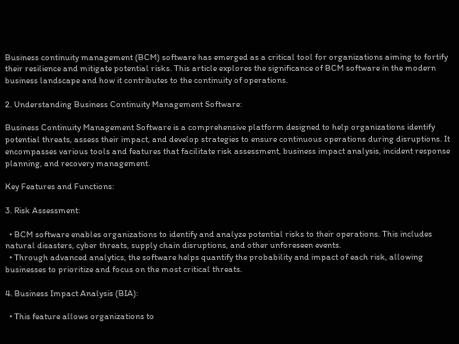Business continuity management (BCM) software has emerged as a critical tool for organizations aiming to fortify their resilience and mitigate potential risks. This article explores the significance of BCM software in the modern business landscape and how it contributes to the continuity of operations.

2. Understanding Business Continuity Management Software:

Business Continuity Management Software is a comprehensive platform designed to help organizations identify potential threats, assess their impact, and develop strategies to ensure continuous operations during disruptions. It encompasses various tools and features that facilitate risk assessment, business impact analysis, incident response planning, and recovery management.

Key Features and Functions:

3. Risk Assessment:

  • BCM software enables organizations to identify and analyze potential risks to their operations. This includes natural disasters, cyber threats, supply chain disruptions, and other unforeseen events.
  • Through advanced analytics, the software helps quantify the probability and impact of each risk, allowing businesses to prioritize and focus on the most critical threats.

4. Business Impact Analysis (BIA):

  • This feature allows organizations to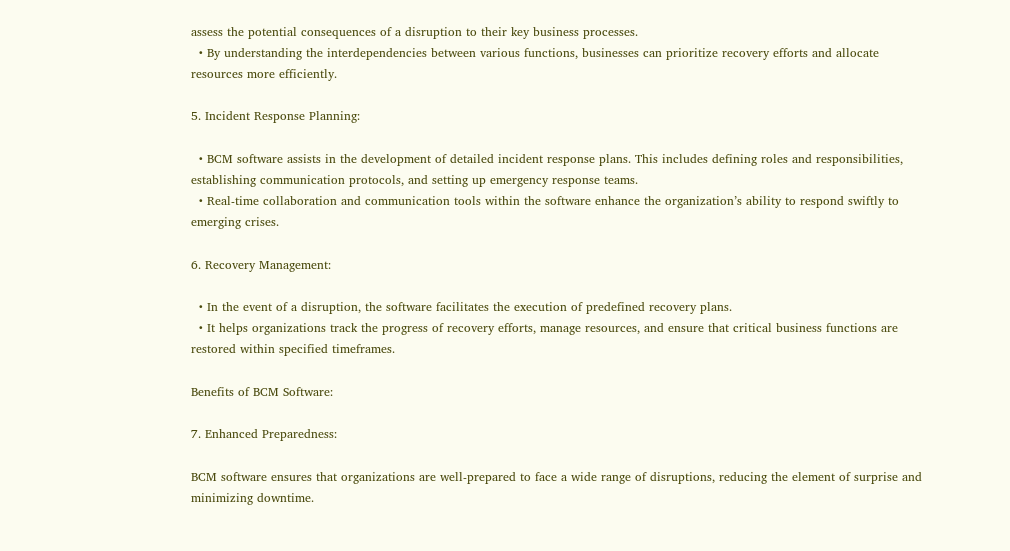assess the potential consequences of a disruption to their key business processes.
  • By understanding the interdependencies between various functions, businesses can prioritize recovery efforts and allocate resources more efficiently.

5. Incident Response Planning:

  • BCM software assists in the development of detailed incident response plans. This includes defining roles and responsibilities, establishing communication protocols, and setting up emergency response teams.
  • Real-time collaboration and communication tools within the software enhance the organization’s ability to respond swiftly to emerging crises.

6. Recovery Management:

  • In the event of a disruption, the software facilitates the execution of predefined recovery plans.
  • It helps organizations track the progress of recovery efforts, manage resources, and ensure that critical business functions are restored within specified timeframes.

Benefits of BCM Software:

7. Enhanced Preparedness:

BCM software ensures that organizations are well-prepared to face a wide range of disruptions, reducing the element of surprise and minimizing downtime.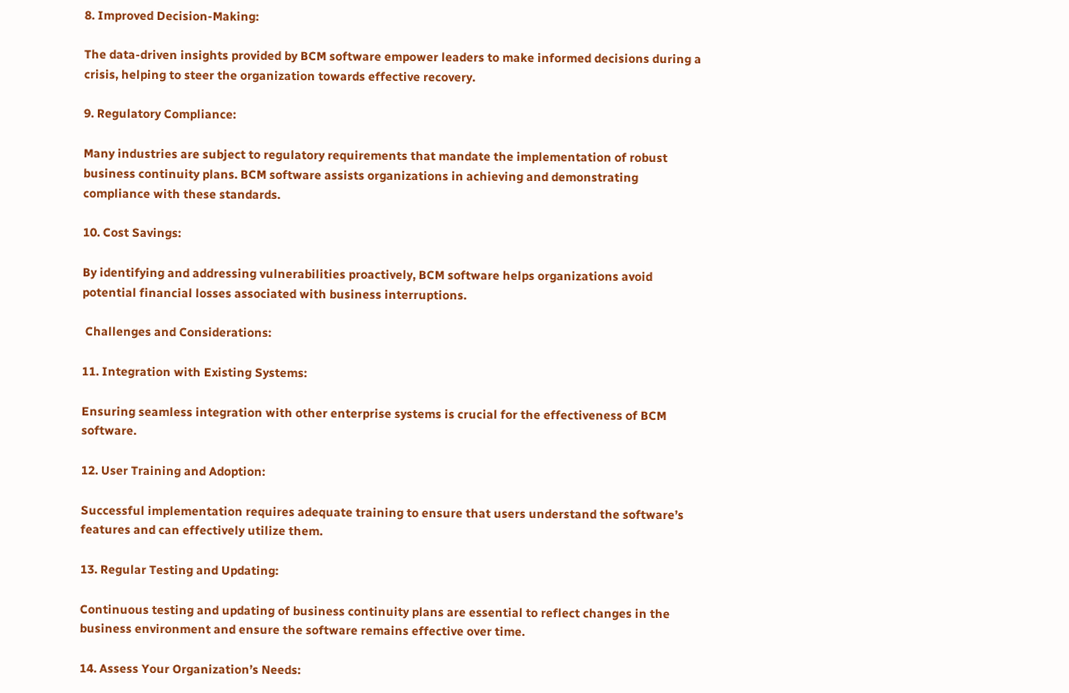8. Improved Decision-Making:

The data-driven insights provided by BCM software empower leaders to make informed decisions during a crisis, helping to steer the organization towards effective recovery.

9. Regulatory Compliance:

Many industries are subject to regulatory requirements that mandate the implementation of robust business continuity plans. BCM software assists organizations in achieving and demonstrating compliance with these standards.

10. Cost Savings:

By identifying and addressing vulnerabilities proactively, BCM software helps organizations avoid potential financial losses associated with business interruptions.

 Challenges and Considerations:

11. Integration with Existing Systems:

Ensuring seamless integration with other enterprise systems is crucial for the effectiveness of BCM software.

12. User Training and Adoption:

Successful implementation requires adequate training to ensure that users understand the software’s features and can effectively utilize them.

13. Regular Testing and Updating:

Continuous testing and updating of business continuity plans are essential to reflect changes in the business environment and ensure the software remains effective over time.

14. Assess Your Organization’s Needs: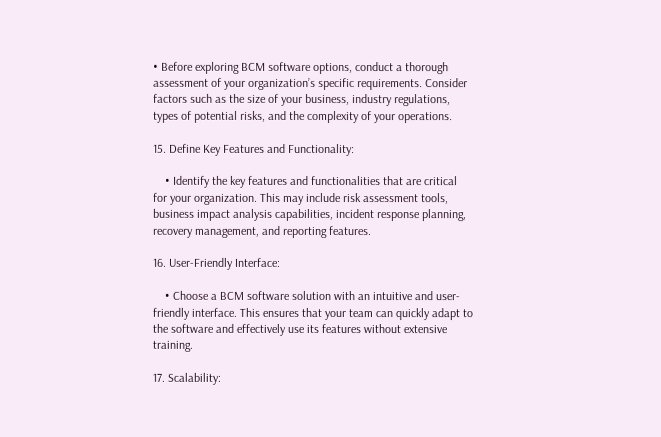• Before exploring BCM software options, conduct a thorough assessment of your organization’s specific requirements. Consider factors such as the size of your business, industry regulations, types of potential risks, and the complexity of your operations.

15. Define Key Features and Functionality:

    • Identify the key features and functionalities that are critical for your organization. This may include risk assessment tools, business impact analysis capabilities, incident response planning, recovery management, and reporting features.

16. User-Friendly Interface:

    • Choose a BCM software solution with an intuitive and user-friendly interface. This ensures that your team can quickly adapt to the software and effectively use its features without extensive training.

17. Scalability: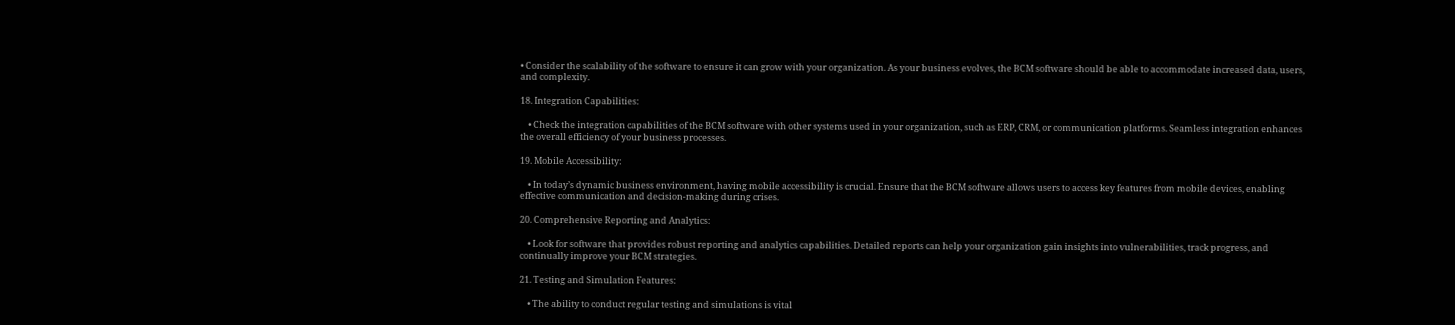• Consider the scalability of the software to ensure it can grow with your organization. As your business evolves, the BCM software should be able to accommodate increased data, users, and complexity.

18. Integration Capabilities:

    • Check the integration capabilities of the BCM software with other systems used in your organization, such as ERP, CRM, or communication platforms. Seamless integration enhances the overall efficiency of your business processes.

19. Mobile Accessibility:

    • In today’s dynamic business environment, having mobile accessibility is crucial. Ensure that the BCM software allows users to access key features from mobile devices, enabling effective communication and decision-making during crises.

20. Comprehensive Reporting and Analytics:

    • Look for software that provides robust reporting and analytics capabilities. Detailed reports can help your organization gain insights into vulnerabilities, track progress, and continually improve your BCM strategies.

21. Testing and Simulation Features:

    • The ability to conduct regular testing and simulations is vital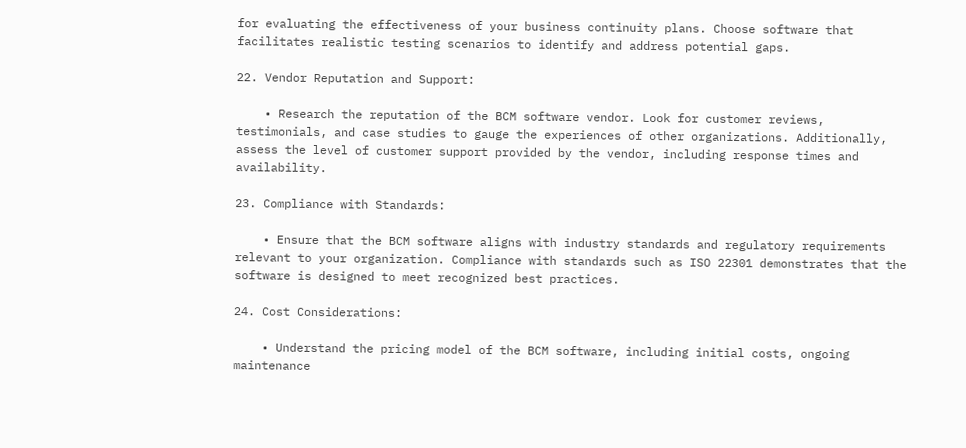for evaluating the effectiveness of your business continuity plans. Choose software that facilitates realistic testing scenarios to identify and address potential gaps.

22. Vendor Reputation and Support:

    • Research the reputation of the BCM software vendor. Look for customer reviews, testimonials, and case studies to gauge the experiences of other organizations. Additionally, assess the level of customer support provided by the vendor, including response times and availability.

23. Compliance with Standards:

    • Ensure that the BCM software aligns with industry standards and regulatory requirements relevant to your organization. Compliance with standards such as ISO 22301 demonstrates that the software is designed to meet recognized best practices.

24. Cost Considerations:

    • Understand the pricing model of the BCM software, including initial costs, ongoing maintenance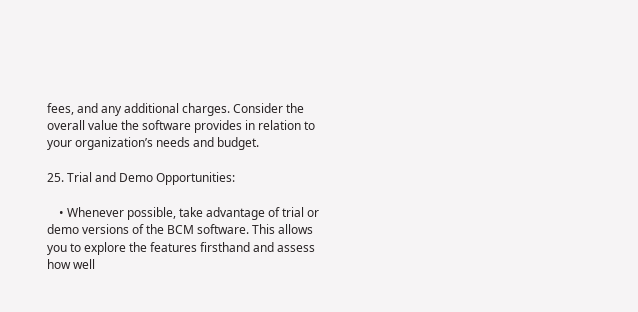fees, and any additional charges. Consider the overall value the software provides in relation to your organization’s needs and budget.

25. Trial and Demo Opportunities:

    • Whenever possible, take advantage of trial or demo versions of the BCM software. This allows you to explore the features firsthand and assess how well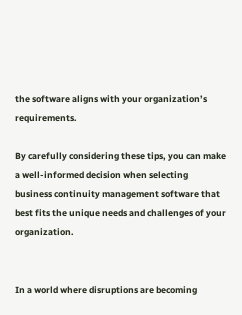the software aligns with your organization’s requirements.

By carefully considering these tips, you can make a well-informed decision when selecting business continuity management software that best fits the unique needs and challenges of your organization.


In a world where disruptions are becoming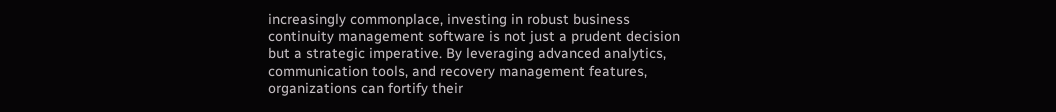increasingly commonplace, investing in robust business continuity management software is not just a prudent decision but a strategic imperative. By leveraging advanced analytics, communication tools, and recovery management features, organizations can fortify their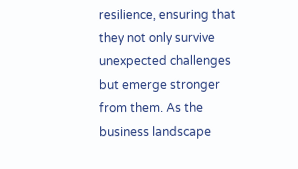resilience, ensuring that they not only survive unexpected challenges but emerge stronger from them. As the business landscape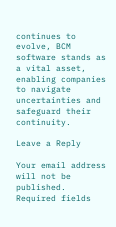continues to evolve, BCM software stands as a vital asset, enabling companies to navigate uncertainties and safeguard their continuity.

Leave a Reply

Your email address will not be published. Required fields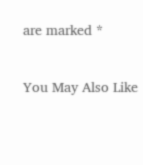are marked *

You May Also Like